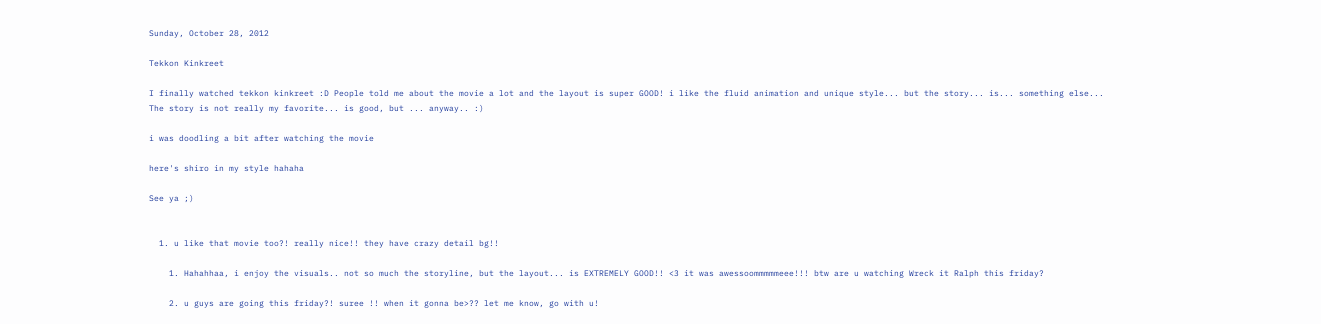Sunday, October 28, 2012

Tekkon Kinkreet

I finally watched tekkon kinkreet :D People told me about the movie a lot and the layout is super GOOD! i like the fluid animation and unique style... but the story... is... something else...
The story is not really my favorite... is good, but ... anyway.. :)

i was doodling a bit after watching the movie

here's shiro in my style hahaha

See ya ;)


  1. u like that movie too?! really nice!! they have crazy detail bg!!

    1. Hahahhaa, i enjoy the visuals.. not so much the storyline, but the layout... is EXTREMELY GOOD!! <3 it was awessoommmmmeee!!! btw are u watching Wreck it Ralph this friday?

    2. u guys are going this friday?! suree !! when it gonna be>?? let me know, go with u!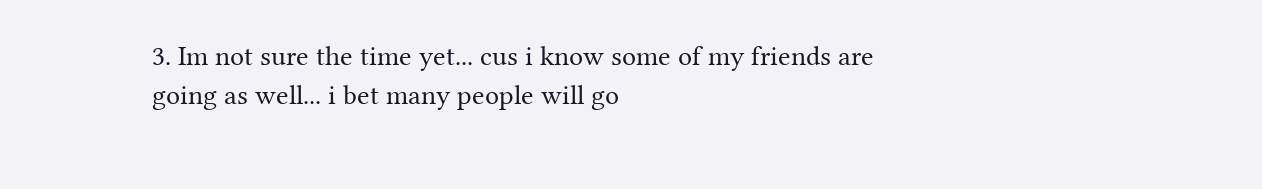3. Im not sure the time yet... cus i know some of my friends are going as well... i bet many people will go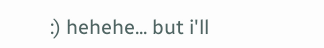:) hehehe... but i'll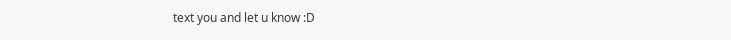text you and let u know :D